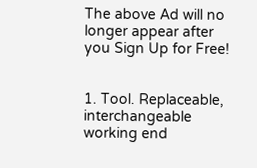The above Ad will no longer appear after you Sign Up for Free!


1. Tool. Replaceable, interchangeable working end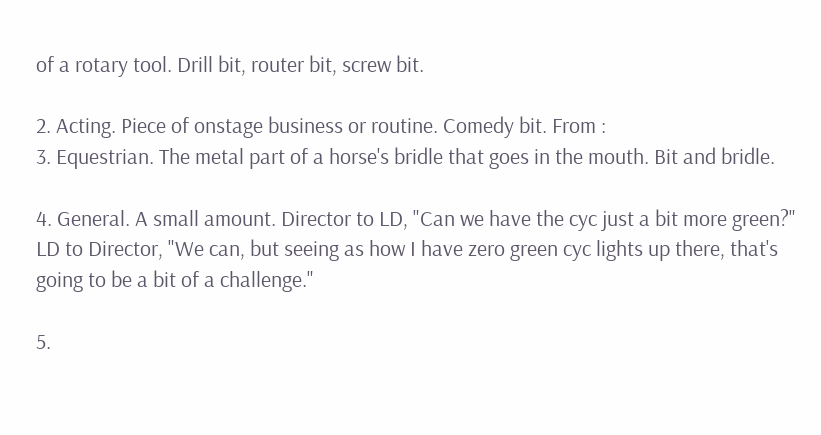of a rotary tool. Drill bit, router bit, screw bit.

2. Acting. Piece of onstage business or routine. Comedy bit. From :
3. Equestrian. The metal part of a horse's bridle that goes in the mouth. Bit and bridle.

4. General. A small amount. Director to LD, "Can we have the cyc just a bit more green?" LD to Director, "We can, but seeing as how I have zero green cyc lights up there, that's going to be a bit of a challenge."

5.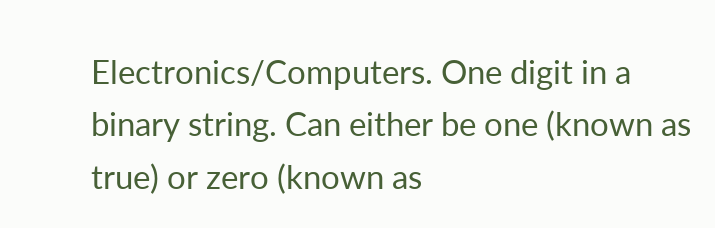Electronics/Computers. One digit in a binary string. Can either be one (known as true) or zero (known as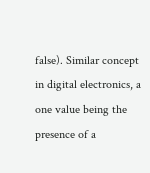false). Similar concept in digital electronics, a one value being the presence of a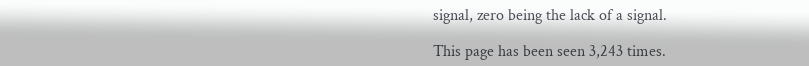signal, zero being the lack of a signal.

This page has been seen 3,243 times.